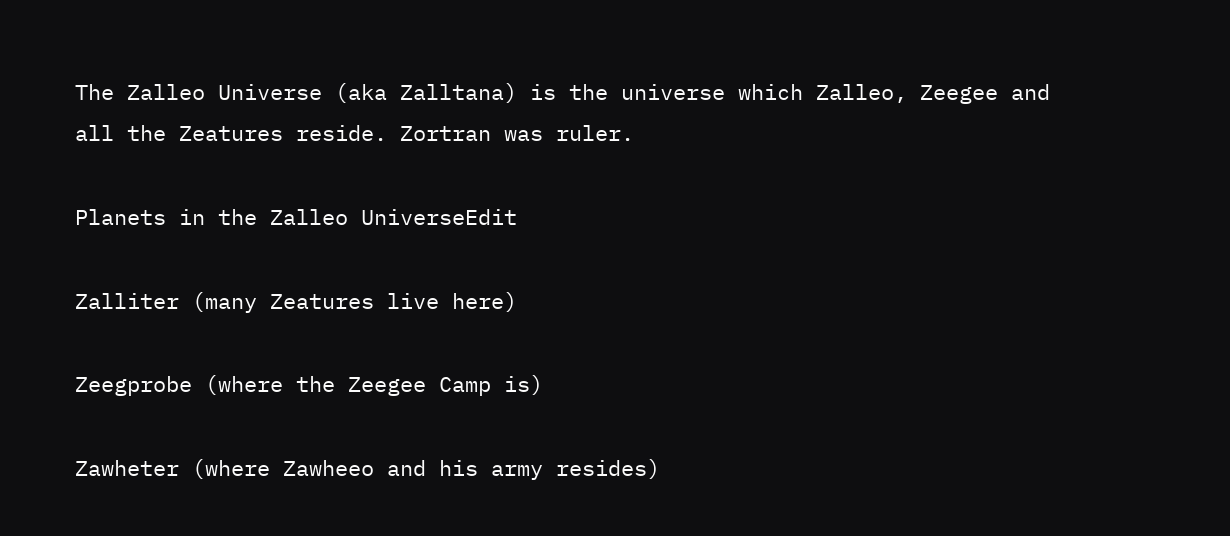The Zalleo Universe (aka Zalltana) is the universe which Zalleo, Zeegee and all the Zeatures reside. Zortran was ruler.

Planets in the Zalleo UniverseEdit

Zalliter (many Zeatures live here)

Zeegprobe (where the Zeegee Camp is)

Zawheter (where Zawheeo and his army resides)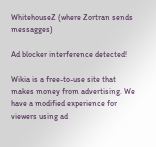WhitehouseZ (where Zortran sends messagges)

Ad blocker interference detected!

Wikia is a free-to-use site that makes money from advertising. We have a modified experience for viewers using ad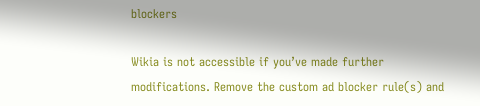blockers

Wikia is not accessible if you’ve made further modifications. Remove the custom ad blocker rule(s) and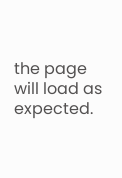the page will load as expected.